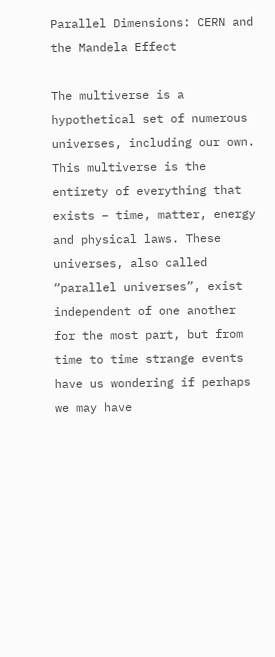Parallel Dimensions: CERN and the Mandela Effect

The multiverse is a hypothetical set of numerous universes, including our own. This multiverse is the entirety of everything that exists – time, matter, energy and physical laws. These universes, also called “parallel universes”, exist independent of one another for the most part, but from time to time strange events have us wondering if perhaps we may have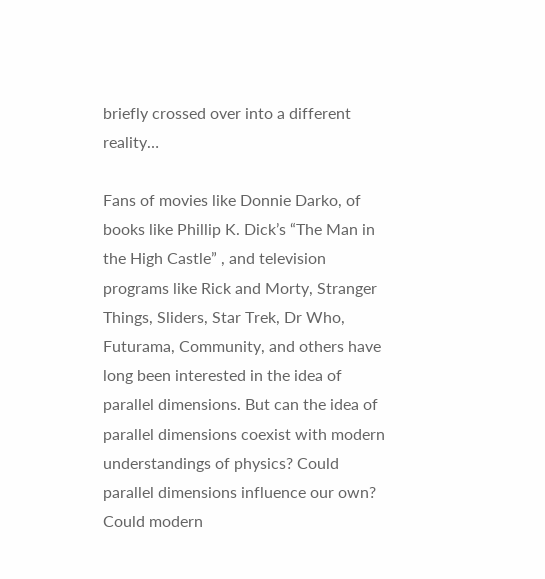briefly crossed over into a different reality…

Fans of movies like Donnie Darko, of books like Phillip K. Dick’s “The Man in the High Castle” , and television programs like Rick and Morty, Stranger Things, Sliders, Star Trek, Dr Who, Futurama, Community, and others have long been interested in the idea of parallel dimensions. But can the idea of parallel dimensions coexist with modern understandings of physics? Could parallel dimensions influence our own? Could modern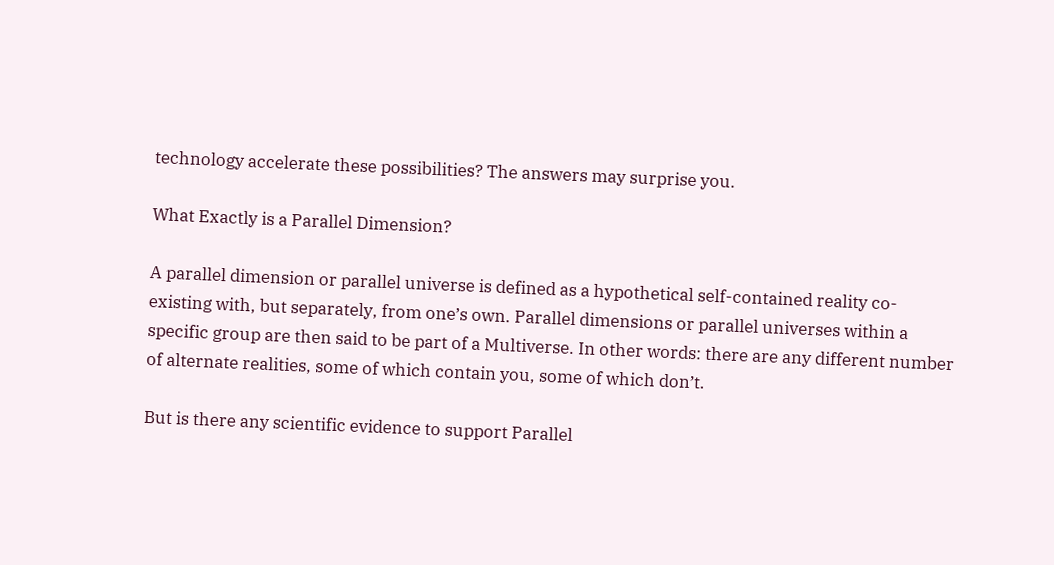technology accelerate these possibilities? The answers may surprise you.

What Exactly is a Parallel Dimension?

A parallel dimension or parallel universe is defined as a hypothetical self-contained reality co-existing with, but separately, from one’s own. Parallel dimensions or parallel universes within a specific group are then said to be part of a Multiverse. In other words: there are any different number of alternate realities, some of which contain you, some of which don’t.

But is there any scientific evidence to support Parallel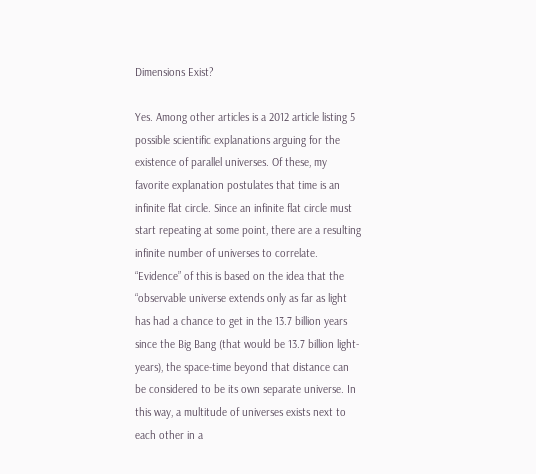Dimensions Exist?

Yes. Among other articles is a 2012 article listing 5 possible scientific explanations arguing for the existence of parallel universes. Of these, my favorite explanation postulates that time is an infinite flat circle. Since an infinite flat circle must start repeating at some point, there are a resulting infinite number of universes to correlate. “Evidence” of this is based on the idea that the “observable universe extends only as far as light has had a chance to get in the 13.7 billion years since the Big Bang (that would be 13.7 billion light-years), the space-time beyond that distance can be considered to be its own separate universe. In this way, a multitude of universes exists next to each other in a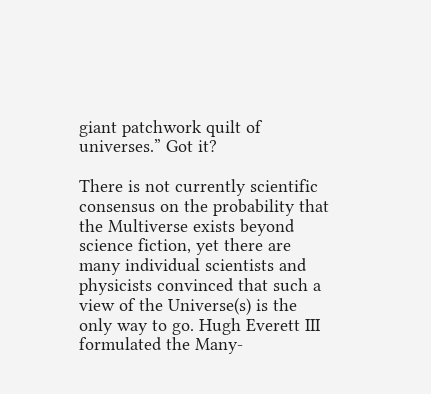giant patchwork quilt of universes.” Got it?

There is not currently scientific consensus on the probability that the Multiverse exists beyond science fiction, yet there are many individual scientists and physicists convinced that such a view of the Universe(s) is the only way to go. Hugh Everett III formulated the Many-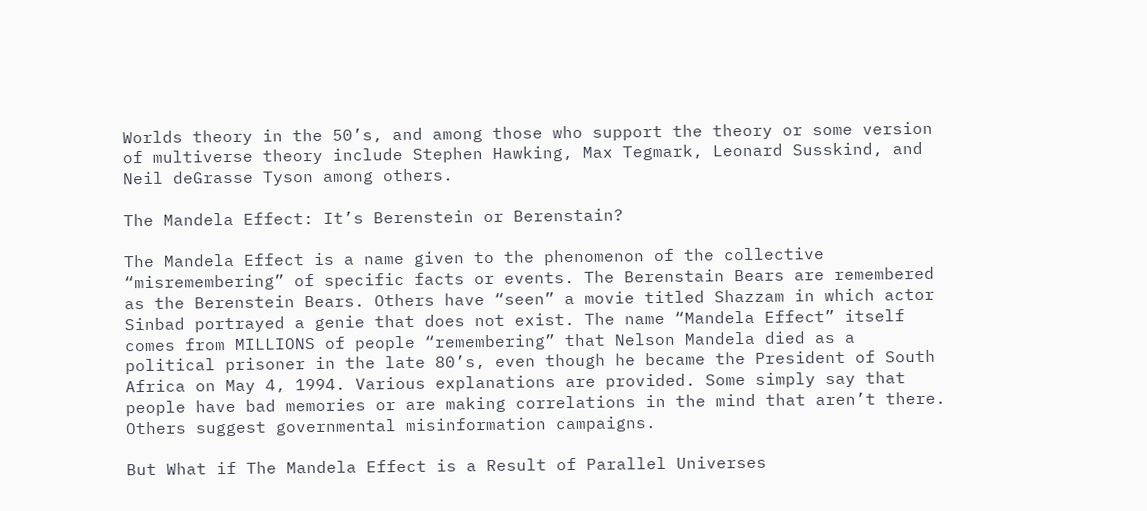Worlds theory in the 50’s, and among those who support the theory or some version of multiverse theory include Stephen Hawking, Max Tegmark, Leonard Susskind, and Neil deGrasse Tyson among others.

The Mandela Effect: It’s Berenstein or Berenstain?

The Mandela Effect is a name given to the phenomenon of the collective “misremembering” of specific facts or events. The Berenstain Bears are remembered as the Berenstein Bears. Others have “seen” a movie titled Shazzam in which actor Sinbad portrayed a genie that does not exist. The name “Mandela Effect” itself comes from MILLIONS of people “remembering” that Nelson Mandela died as a political prisoner in the late 80’s, even though he became the President of South Africa on May 4, 1994. Various explanations are provided. Some simply say that people have bad memories or are making correlations in the mind that aren’t there. Others suggest governmental misinformation campaigns.

But What if The Mandela Effect is a Result of Parallel Universes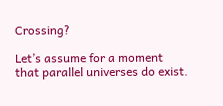Crossing?

Let’s assume for a moment that parallel universes do exist.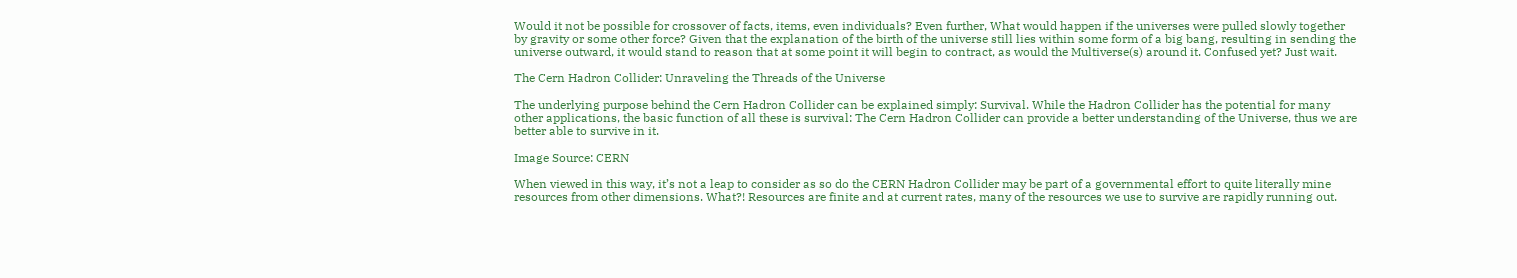Would it not be possible for crossover of facts, items, even individuals? Even further, What would happen if the universes were pulled slowly together by gravity or some other force? Given that the explanation of the birth of the universe still lies within some form of a big bang, resulting in sending the universe outward, it would stand to reason that at some point it will begin to contract, as would the Multiverse(s) around it. Confused yet? Just wait.

The Cern Hadron Collider: Unraveling the Threads of the Universe

The underlying purpose behind the Cern Hadron Collider can be explained simply: Survival. While the Hadron Collider has the potential for many other applications, the basic function of all these is survival: The Cern Hadron Collider can provide a better understanding of the Universe, thus we are better able to survive in it.

Image Source: CERN

When viewed in this way, it’s not a leap to consider as so do the CERN Hadron Collider may be part of a governmental effort to quite literally mine resources from other dimensions. What?! Resources are finite and at current rates, many of the resources we use to survive are rapidly running out.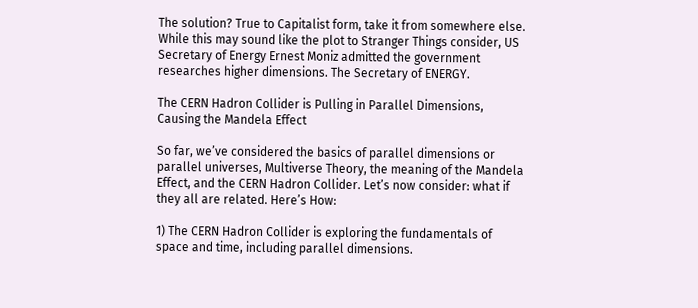The solution? True to Capitalist form, take it from somewhere else. While this may sound like the plot to Stranger Things consider, US Secretary of Energy Ernest Moniz admitted the government researches higher dimensions. The Secretary of ENERGY.

The CERN Hadron Collider is Pulling in Parallel Dimensions, Causing the Mandela Effect

So far, we’ve considered the basics of parallel dimensions or parallel universes, Multiverse Theory, the meaning of the Mandela Effect, and the CERN Hadron Collider. Let’s now consider: what if they all are related. Here’s How:

1) The CERN Hadron Collider is exploring the fundamentals of space and time, including parallel dimensions.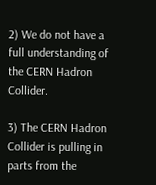2) We do not have a full understanding of the CERN Hadron Collider.

3) The CERN Hadron Collider is pulling in parts from the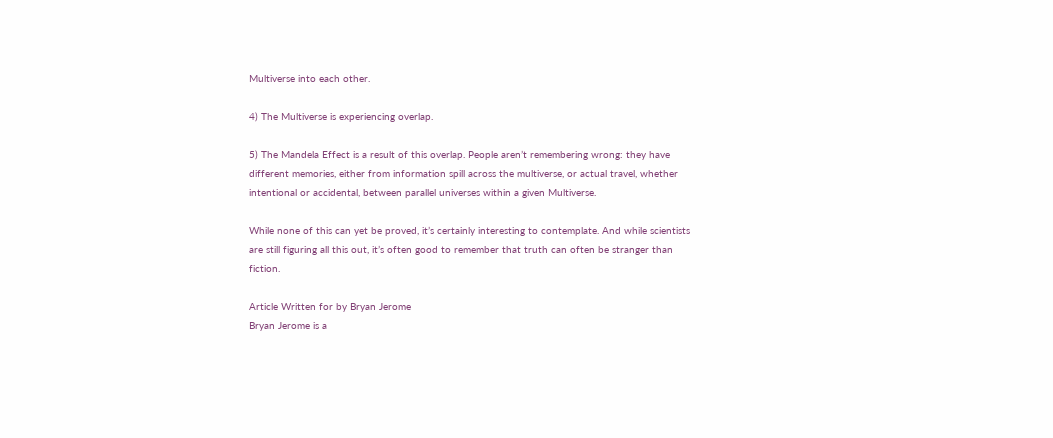Multiverse into each other.

4) The Multiverse is experiencing overlap.

5) The Mandela Effect is a result of this overlap. People aren’t remembering wrong: they have different memories, either from information spill across the multiverse, or actual travel, whether intentional or accidental, between parallel universes within a given Multiverse.

While none of this can yet be proved, it’s certainly interesting to contemplate. And while scientists are still figuring all this out, it’s often good to remember that truth can often be stranger than fiction.

Article Written for by Bryan Jerome
Bryan Jerome is a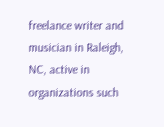freelance writer and musician in Raleigh, NC, active in organizations such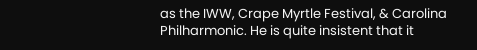as the IWW, Crape Myrtle Festival, & Carolina Philharmonic. He is quite insistent that it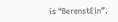is “BerenstEin”.